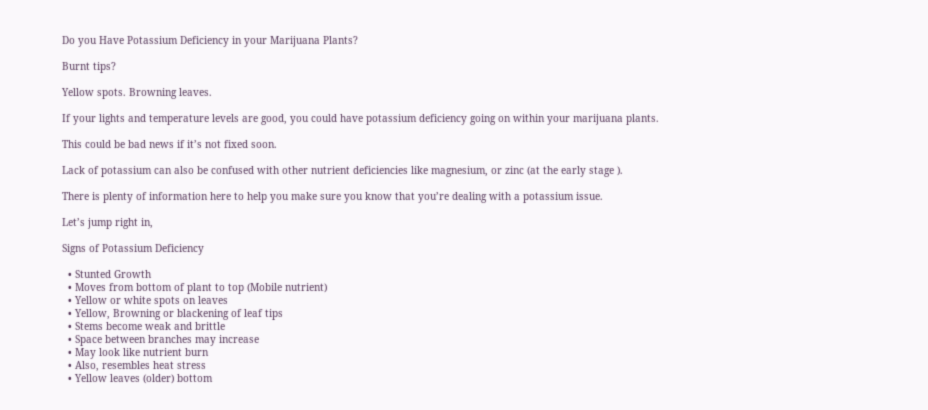Do you Have Potassium Deficiency in your Marijuana Plants?

Burnt tips?

Yellow spots. Browning leaves.

If your lights and temperature levels are good, you could have potassium deficiency going on within your marijuana plants.

This could be bad news if it’s not fixed soon.

Lack of potassium can also be confused with other nutrient deficiencies like magnesium, or zinc (at the early stage ).

There is plenty of information here to help you make sure you know that you’re dealing with a potassium issue.

Let’s jump right in,

Signs of Potassium Deficiency

  • Stunted Growth
  • Moves from bottom of plant to top (Mobile nutrient)
  • Yellow or white spots on leaves
  • Yellow, Browning or blackening of leaf tips
  • Stems become weak and brittle
  • Space between branches may increase
  • May look like nutrient burn
  • Also, resembles heat stress
  • Yellow leaves (older) bottom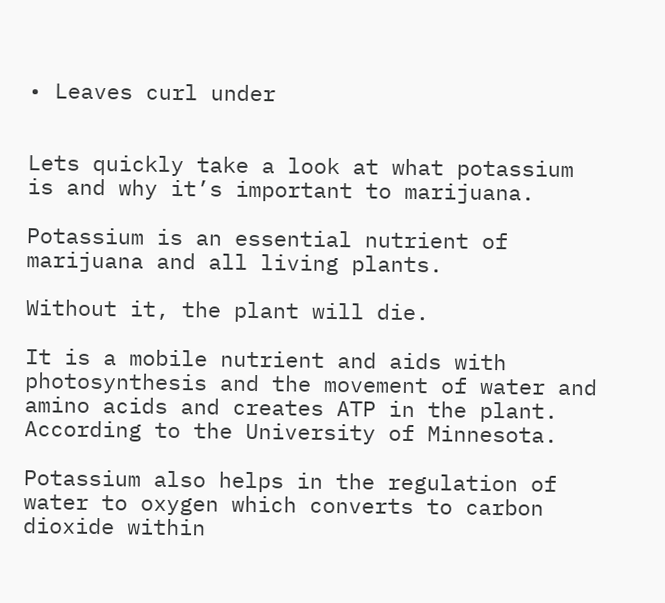• Leaves curl under


Lets quickly take a look at what potassium is and why it’s important to marijuana.

Potassium is an essential nutrient of marijuana and all living plants.

Without it, the plant will die.

It is a mobile nutrient and aids with photosynthesis and the movement of water and amino acids and creates ATP in the plant. According to the University of Minnesota.

Potassium also helps in the regulation of water to oxygen which converts to carbon dioxide within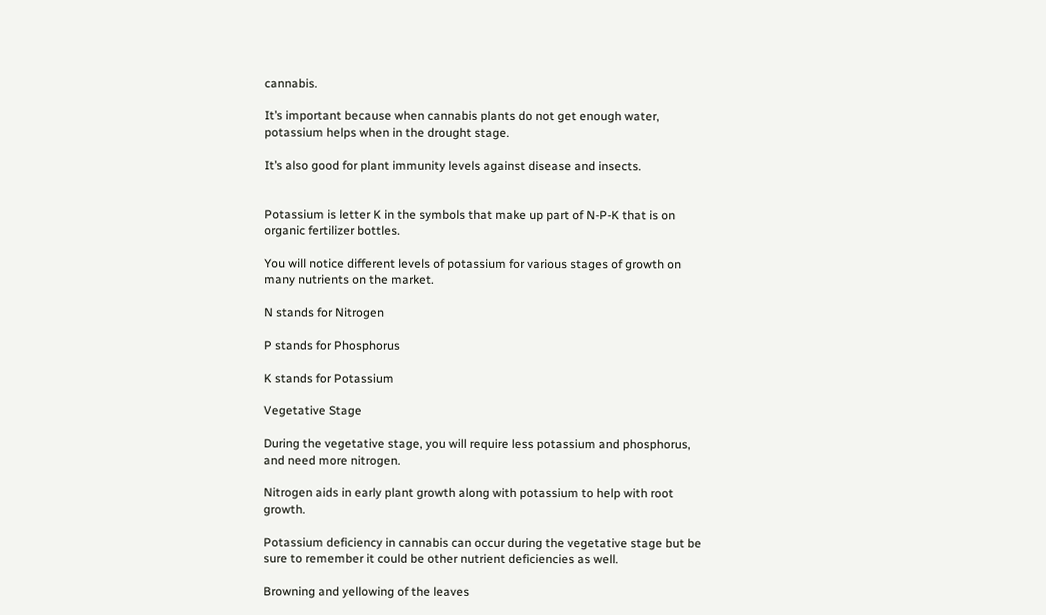cannabis.

It’s important because when cannabis plants do not get enough water, potassium helps when in the drought stage.

It’s also good for plant immunity levels against disease and insects.


Potassium is letter K in the symbols that make up part of N-P-K that is on organic fertilizer bottles.

You will notice different levels of potassium for various stages of growth on many nutrients on the market.

N stands for Nitrogen

P stands for Phosphorus

K stands for Potassium

Vegetative Stage

During the vegetative stage, you will require less potassium and phosphorus, and need more nitrogen.

Nitrogen aids in early plant growth along with potassium to help with root growth.

Potassium deficiency in cannabis can occur during the vegetative stage but be sure to remember it could be other nutrient deficiencies as well.

Browning and yellowing of the leaves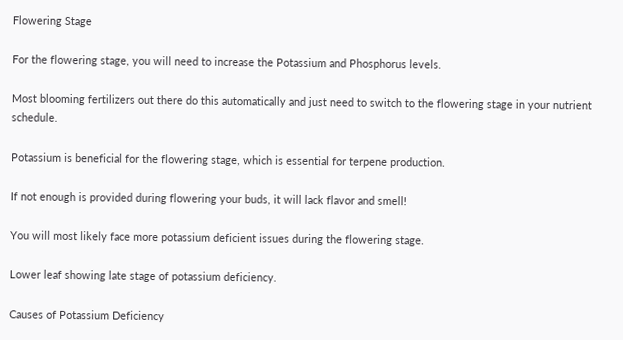Flowering Stage

For the flowering stage, you will need to increase the Potassium and Phosphorus levels.

Most blooming fertilizers out there do this automatically and just need to switch to the flowering stage in your nutrient schedule.

Potassium is beneficial for the flowering stage, which is essential for terpene production.

If not enough is provided during flowering your buds, it will lack flavor and smell!

You will most likely face more potassium deficient issues during the flowering stage.

Lower leaf showing late stage of potassium deficiency.

Causes of Potassium Deficiency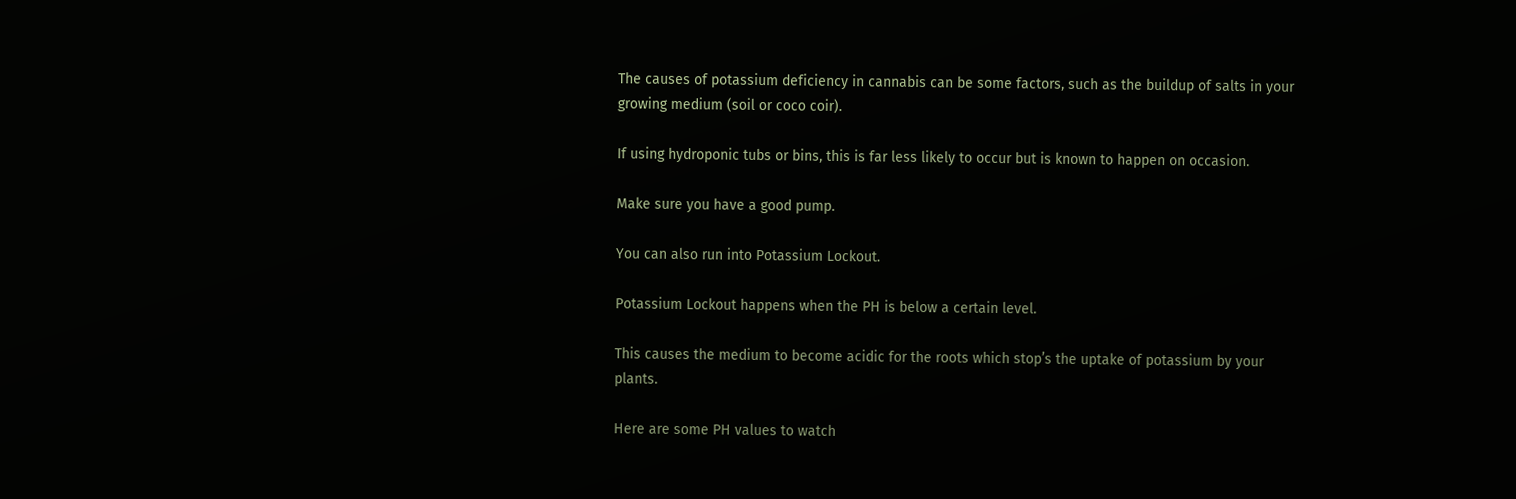The causes of potassium deficiency in cannabis can be some factors, such as the buildup of salts in your growing medium (soil or coco coir).

If using hydroponic tubs or bins, this is far less likely to occur but is known to happen on occasion.

Make sure you have a good pump.

You can also run into Potassium Lockout.

Potassium Lockout happens when the PH is below a certain level.

This causes the medium to become acidic for the roots which stop’s the uptake of potassium by your plants.

Here are some PH values to watch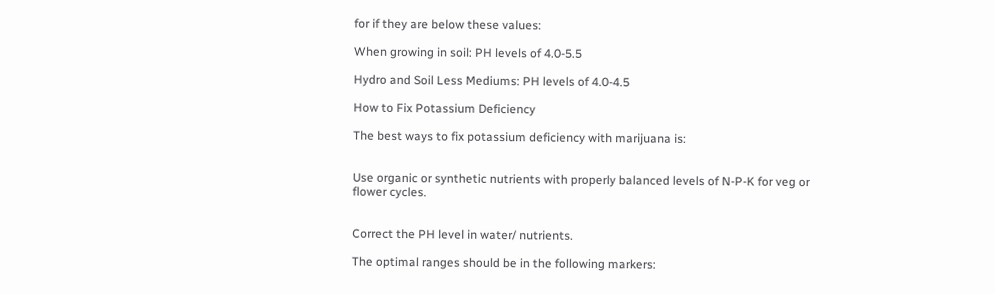for if they are below these values:

When growing in soil: PH levels of 4.0-5.5

Hydro and Soil Less Mediums: PH levels of 4.0-4.5

How to Fix Potassium Deficiency

The best ways to fix potassium deficiency with marijuana is:


Use organic or synthetic nutrients with properly balanced levels of N-P-K for veg or flower cycles.


Correct the PH level in water/ nutrients.

The optimal ranges should be in the following markers: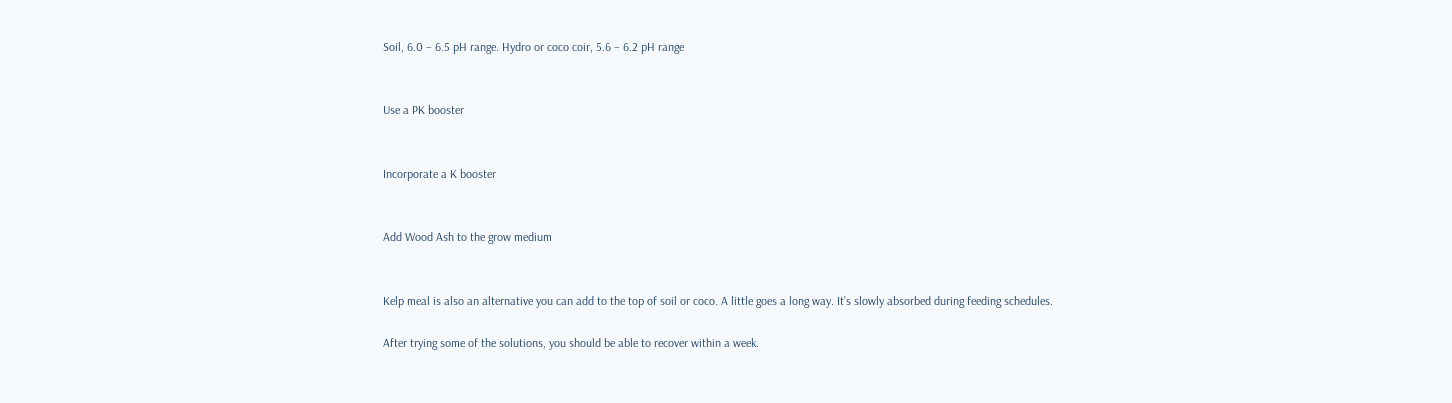Soil, 6.0 – 6.5 pH range. Hydro or coco coir, 5.6 – 6.2 pH range


Use a PK booster


Incorporate a K booster


Add Wood Ash to the grow medium


Kelp meal is also an alternative you can add to the top of soil or coco. A little goes a long way. It’s slowly absorbed during feeding schedules.

After trying some of the solutions, you should be able to recover within a week.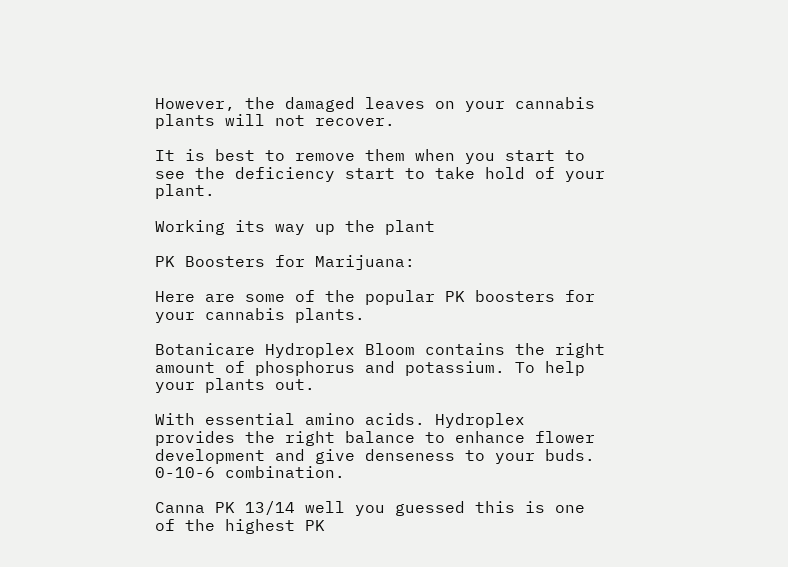However, the damaged leaves on your cannabis plants will not recover.

It is best to remove them when you start to see the deficiency start to take hold of your plant.

Working its way up the plant

PK Boosters for Marijuana:

Here are some of the popular PK boosters for your cannabis plants.

Botanicare Hydroplex Bloom contains the right amount of phosphorus and potassium. To help your plants out.

With essential amino acids. Hydroplex provides the right balance to enhance flower development and give denseness to your buds. 0-10-6 combination.

Canna PK 13/14 well you guessed this is one of the highest PK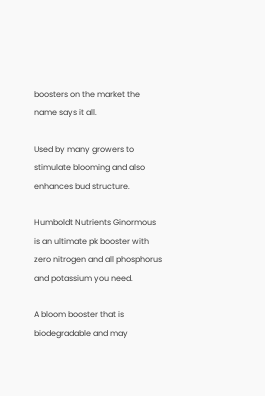boosters on the market the name says it all.

Used by many growers to stimulate blooming and also enhances bud structure.

Humboldt Nutrients Ginormous is an ultimate pk booster with zero nitrogen and all phosphorus and potassium you need.

A bloom booster that is biodegradable and may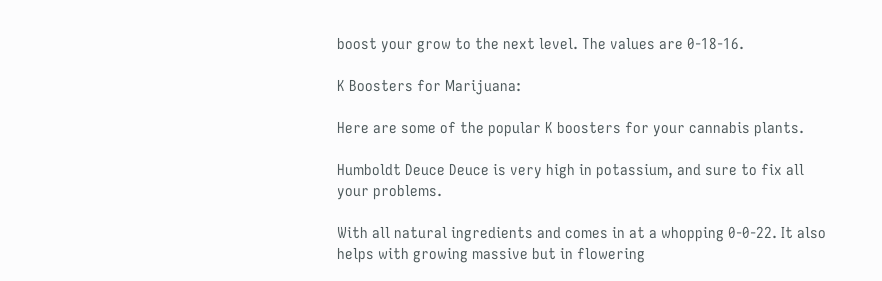boost your grow to the next level. The values are 0-18-16.

K Boosters for Marijuana:

Here are some of the popular K boosters for your cannabis plants.

Humboldt Deuce Deuce is very high in potassium, and sure to fix all your problems.

With all natural ingredients and comes in at a whopping 0-0-22. It also helps with growing massive but in flowering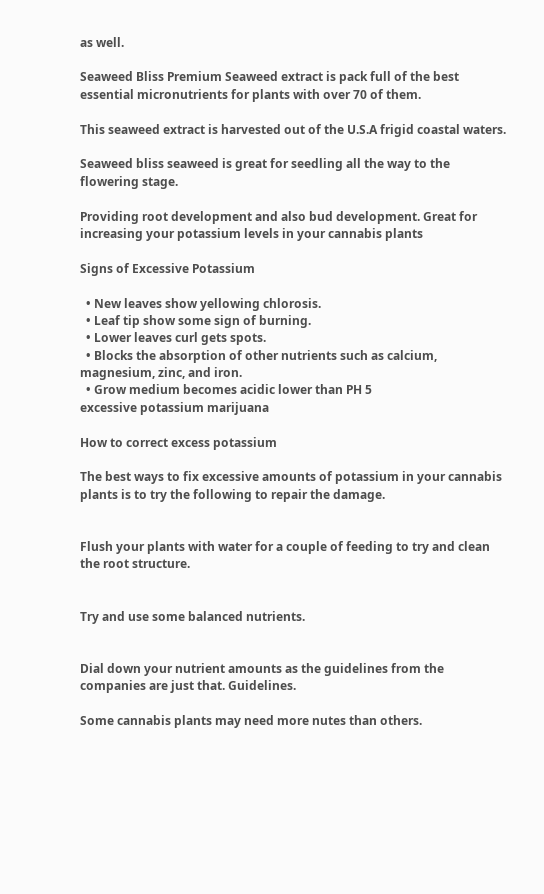as well.

Seaweed Bliss Premium Seaweed extract is pack full of the best essential micronutrients for plants with over 70 of them.

This seaweed extract is harvested out of the U.S.A frigid coastal waters.

Seaweed bliss seaweed is great for seedling all the way to the flowering stage.

Providing root development and also bud development. Great for increasing your potassium levels in your cannabis plants

Signs of Excessive Potassium

  • New leaves show yellowing chlorosis.
  • Leaf tip show some sign of burning.
  • Lower leaves curl gets spots.
  • Blocks the absorption of other nutrients such as calcium, magnesium, zinc, and iron.
  • Grow medium becomes acidic lower than PH 5
excessive potassium marijuana

How to correct excess potassium

The best ways to fix excessive amounts of potassium in your cannabis plants is to try the following to repair the damage.


Flush your plants with water for a couple of feeding to try and clean the root structure.


Try and use some balanced nutrients.


Dial down your nutrient amounts as the guidelines from the companies are just that. Guidelines.

Some cannabis plants may need more nutes than others.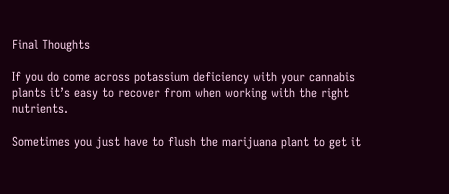Final Thoughts

If you do come across potassium deficiency with your cannabis plants it’s easy to recover from when working with the right nutrients.

Sometimes you just have to flush the marijuana plant to get it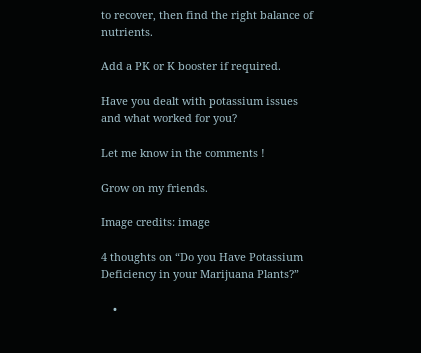to recover, then find the right balance of nutrients.

Add a PK or K booster if required.

Have you dealt with potassium issues and what worked for you?

Let me know in the comments !

Grow on my friends.

Image credits: image

4 thoughts on “Do you Have Potassium Deficiency in your Marijuana Plants?”

    •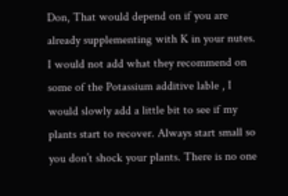Don, That would depend on if you are already supplementing with K in your nutes. I would not add what they recommend on some of the Potassium additive lable , I would slowly add a little bit to see if my plants start to recover. Always start small so you don’t shock your plants. There is no one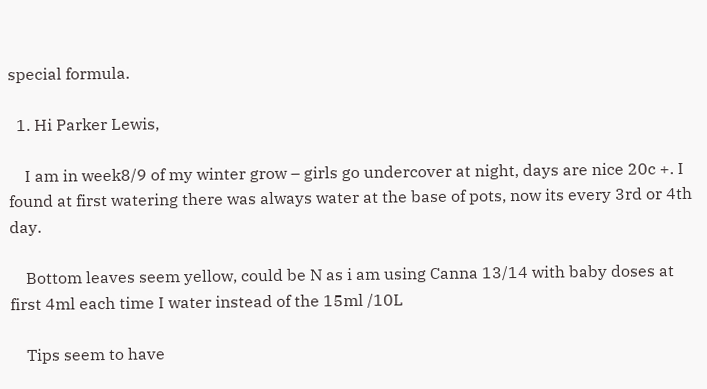special formula.

  1. Hi Parker Lewis,

    I am in week8/9 of my winter grow – girls go undercover at night, days are nice 20c +. I found at first watering there was always water at the base of pots, now its every 3rd or 4th day.

    Bottom leaves seem yellow, could be N as i am using Canna 13/14 with baby doses at first 4ml each time I water instead of the 15ml /10L

    Tips seem to have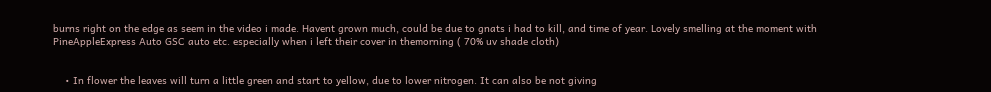burns right on the edge as seem in the video i made. Havent grown much, could be due to gnats i had to kill, and time of year. Lovely smelling at the moment with PineAppleExpress Auto GSC auto etc. especially when i left their cover in themorning ( 70% uv shade cloth)


    • In flower the leaves will turn a little green and start to yellow, due to lower nitrogen. It can also be not giving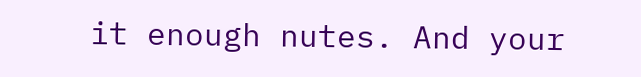it enough nutes. And your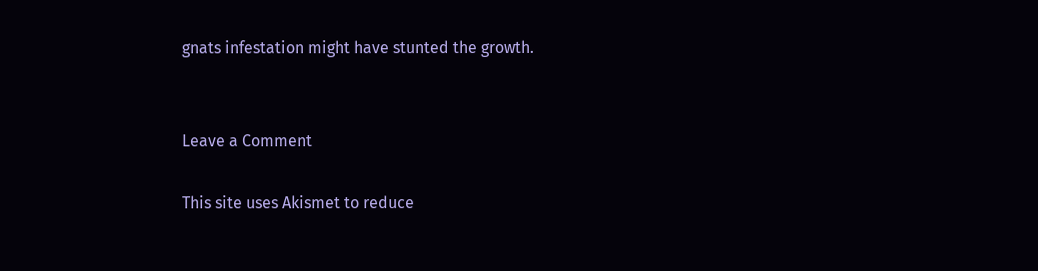gnats infestation might have stunted the growth.


Leave a Comment

This site uses Akismet to reduce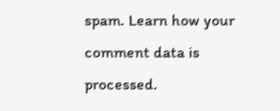spam. Learn how your comment data is processed.